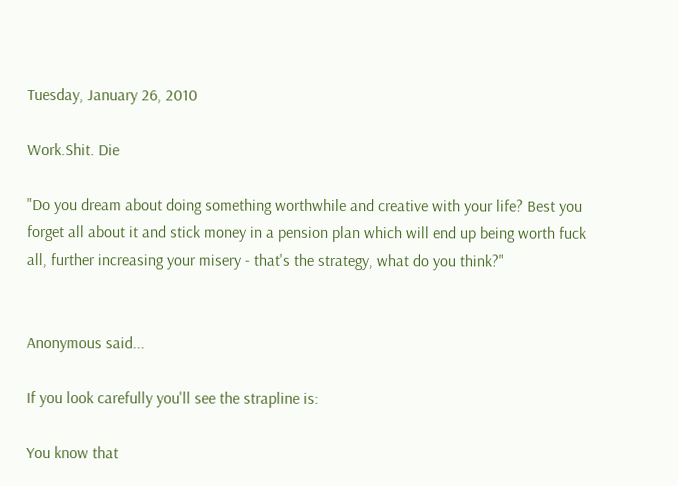Tuesday, January 26, 2010

Work.Shit. Die

"Do you dream about doing something worthwhile and creative with your life? Best you forget all about it and stick money in a pension plan which will end up being worth fuck all, further increasing your misery - that's the strategy, what do you think?"


Anonymous said...

If you look carefully you'll see the strapline is:

You know that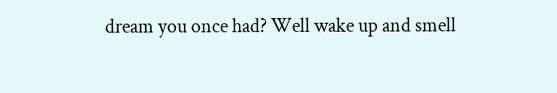dream you once had? Well wake up and smell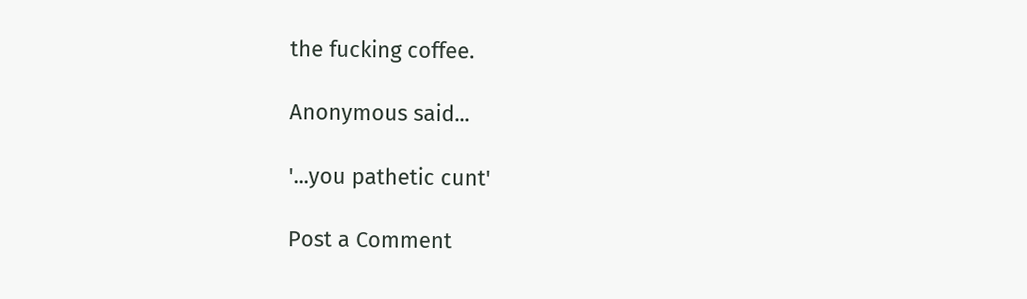the fucking coffee.

Anonymous said...

'...you pathetic cunt'

Post a Comment